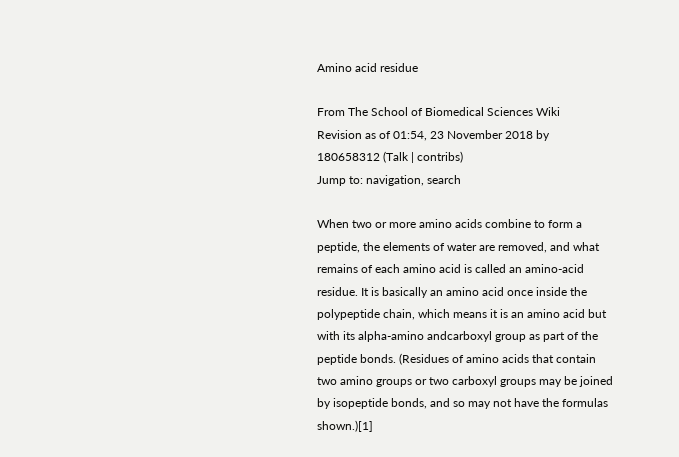Amino acid residue

From The School of Biomedical Sciences Wiki
Revision as of 01:54, 23 November 2018 by 180658312 (Talk | contribs)
Jump to: navigation, search

When two or more amino acids combine to form a peptide, the elements of water are removed, and what remains of each amino acid is called an amino-acid residue. It is basically an amino acid once inside the polypeptide chain, which means it is an amino acid but with its alpha-amino andcarboxyl group as part of the peptide bonds. (Residues of amino acids that contain two amino groups or two carboxyl groups may be joined by isopeptide bonds, and so may not have the formulas shown.)[1]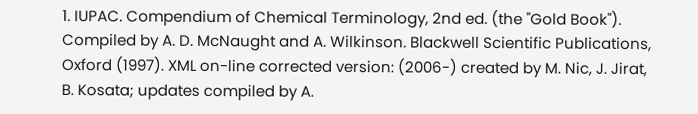1. IUPAC. Compendium of Chemical Terminology, 2nd ed. (the "Gold Book"). Compiled by A. D. McNaught and A. Wilkinson. Blackwell Scientific Publications, Oxford (1997). XML on-line corrected version: (2006-) created by M. Nic, J. Jirat, B. Kosata; updates compiled by A.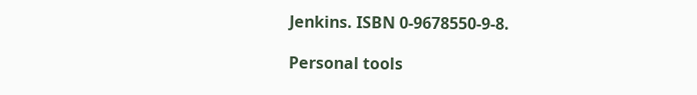Jenkins. ISBN 0-9678550-9-8.

Personal tools